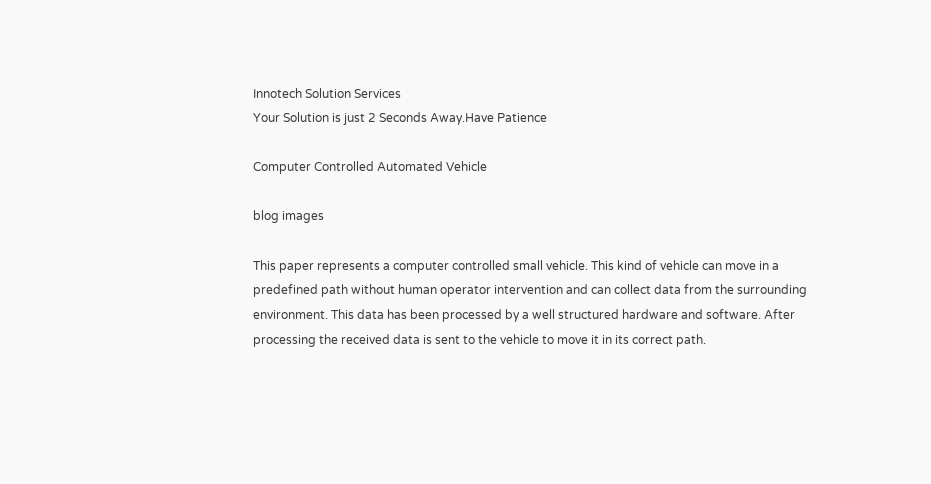Innotech Solution Services
Your Solution is just 2 Seconds Away.Have Patience

Computer Controlled Automated Vehicle

blog images

This paper represents a computer controlled small vehicle. This kind of vehicle can move in a predefined path without human operator intervention and can collect data from the surrounding environment. This data has been processed by a well structured hardware and software. After processing the received data is sent to the vehicle to move it in its correct path.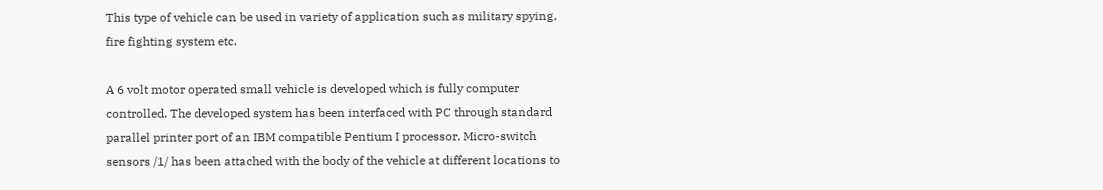This type of vehicle can be used in variety of application such as military spying, fire fighting system etc.

A 6 volt motor operated small vehicle is developed which is fully computer controlled. The developed system has been interfaced with PC through standard parallel printer port of an IBM compatible Pentium I processor. Micro-switch sensors /1/ has been attached with the body of the vehicle at different locations to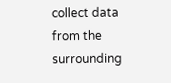collect data from the surrounding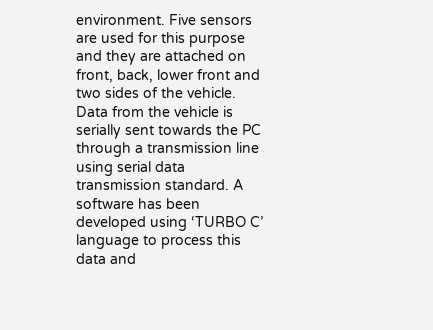environment. Five sensors are used for this purpose and they are attached on front, back, lower front and two sides of the vehicle. Data from the vehicle is serially sent towards the PC through a transmission line using serial data transmission standard. A software has been developed using ‘TURBO C’ language to process this data and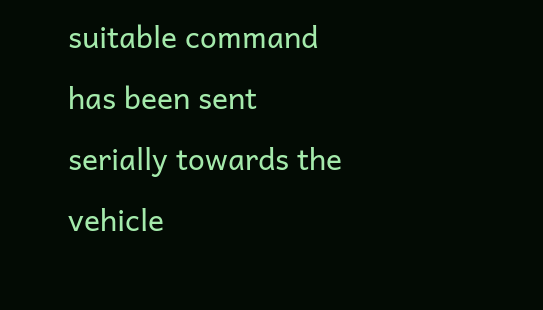suitable command has been sent serially towards the vehicle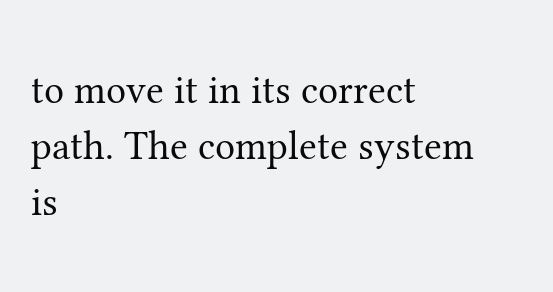to move it in its correct path. The complete system is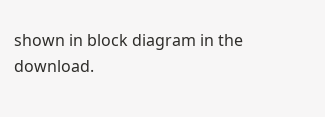shown in block diagram in the download.